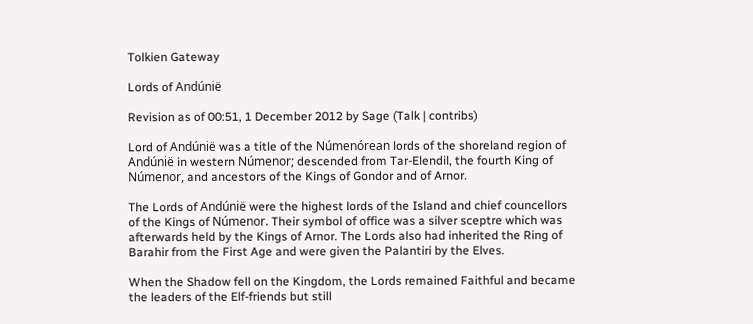Tolkien Gateway

Lords of Andúnië

Revision as of 00:51, 1 December 2012 by Sage (Talk | contribs)

Lord of Andúnië was a title of the Númenórean lords of the shoreland region of Andúnië in western Númenor; descended from Tar-Elendil, the fourth King of Númenor, and ancestors of the Kings of Gondor and of Arnor.

The Lords of Andúnië were the highest lords of the Island and chief councellors of the Kings of Númenor. Their symbol of office was a silver sceptre which was afterwards held by the Kings of Arnor. The Lords also had inherited the Ring of Barahir from the First Age and were given the Palantiri by the Elves.

When the Shadow fell on the Kingdom, the Lords remained Faithful and became the leaders of the Elf-friends but still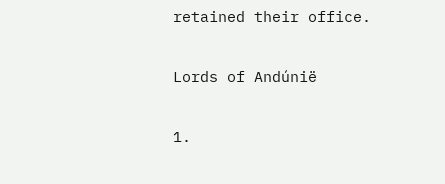retained their office.

Lords of Andúnië

1.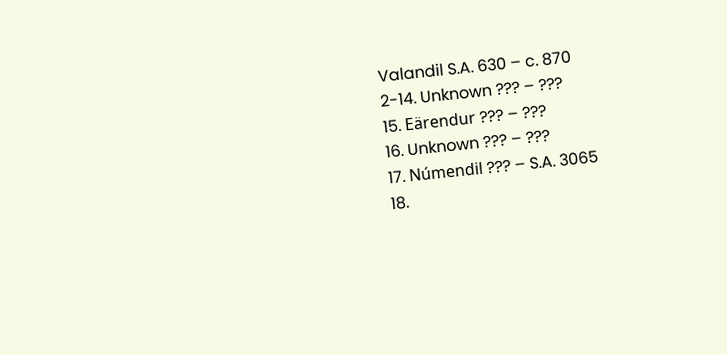Valandil S.A. 630 – c. 870
2-14. Unknown ??? – ???
15. Eärendur ??? – ???
16. Unknown ??? – ???
17. Númendil ??? – S.A. 3065
18.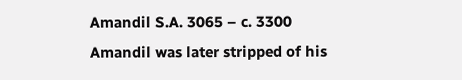Amandil S.A. 3065 – c. 3300
Amandil was later stripped of his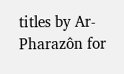titles by Ar-Pharazôn for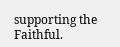supporting the Faithful.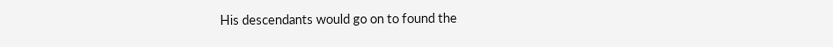His descendants would go on to found the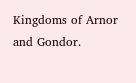Kingdoms of Arnor and Gondor.